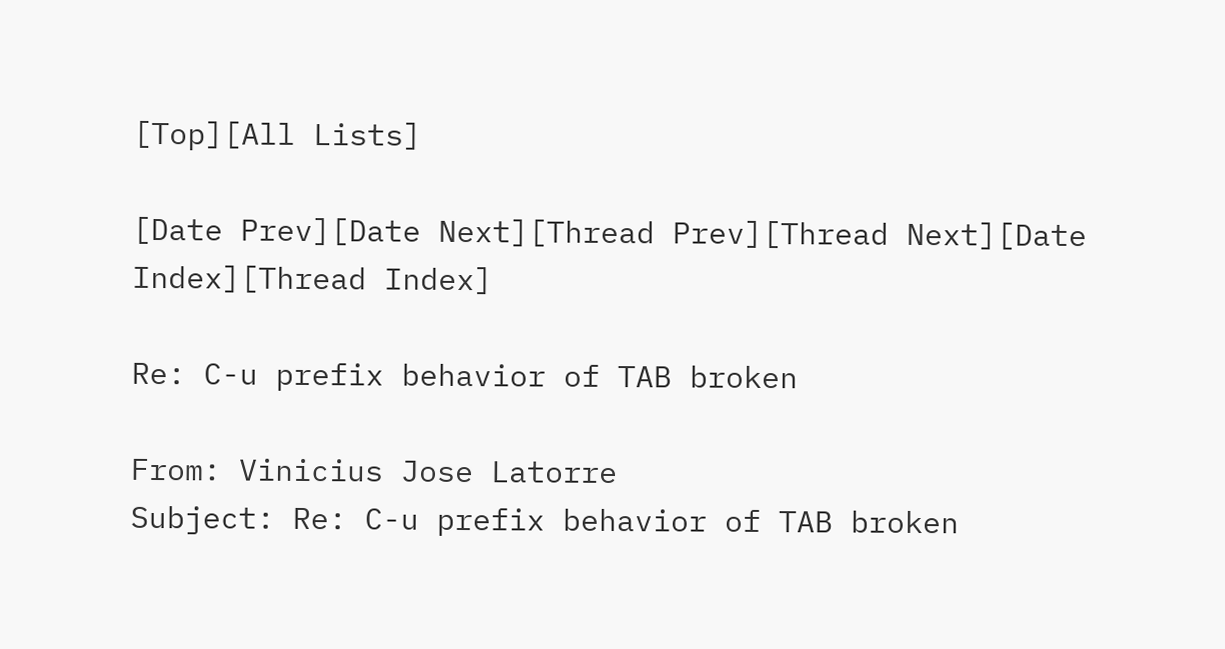[Top][All Lists]

[Date Prev][Date Next][Thread Prev][Thread Next][Date Index][Thread Index]

Re: C-u prefix behavior of TAB broken

From: Vinicius Jose Latorre
Subject: Re: C-u prefix behavior of TAB broken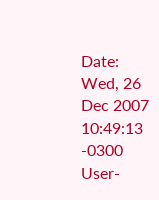Date: Wed, 26 Dec 2007 10:49:13 -0300
User-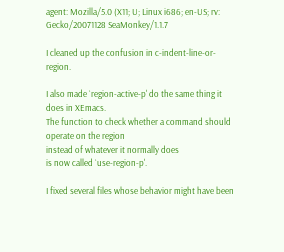agent: Mozilla/5.0 (X11; U; Linux i686; en-US; rv: Gecko/20071128 SeaMonkey/1.1.7

I cleaned up the confusion in c-indent-line-or-region.

I also made `region-active-p' do the same thing it does in XEmacs.
The function to check whether a command should operate on the region
instead of whatever it normally does
is now called `use-region-p'.

I fixed several files whose behavior might have been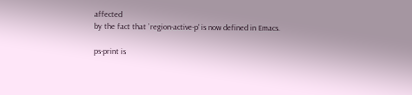affected
by the fact that `region-active-p' is now defined in Emacs.

ps-print is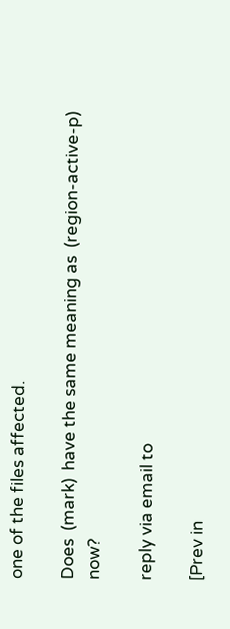one of the files affected.

Does  (mark)  have the same meaning as  (region-active-p)  now?

reply via email to

[Prev in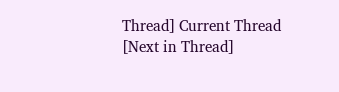Thread] Current Thread [Next in Thread]